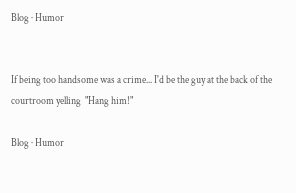Blog · Humor


If being too handsome was a crime... I'd be the guy at the back of the courtroom yelling  "Hang him!"

Blog · Humor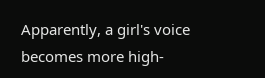Apparently, a girl's voice becomes more high-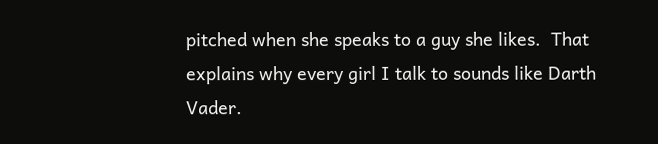pitched when she speaks to a guy she likes.  That explains why every girl I talk to sounds like Darth Vader.